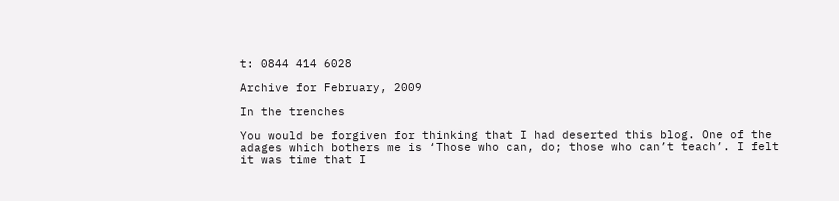t: 0844 414 6028

Archive for February, 2009

In the trenches

You would be forgiven for thinking that I had deserted this blog. One of the adages which bothers me is ‘Those who can, do; those who can’t teach’. I felt it was time that I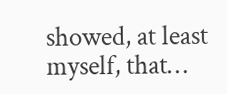showed, at least myself, that…